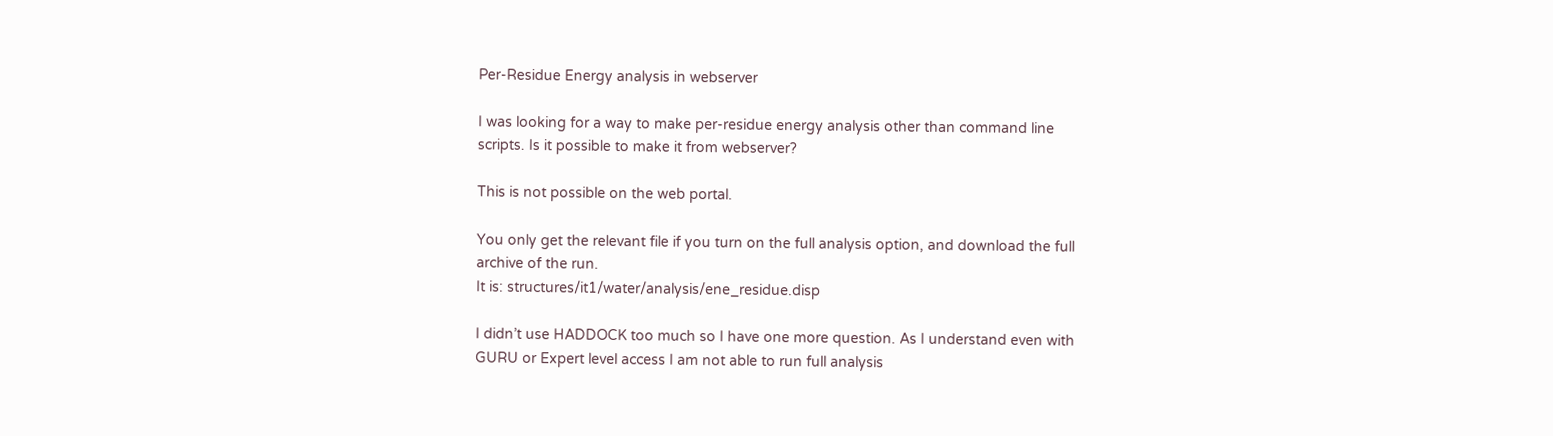Per-Residue Energy analysis in webserver

I was looking for a way to make per-residue energy analysis other than command line scripts. Is it possible to make it from webserver?

This is not possible on the web portal.

You only get the relevant file if you turn on the full analysis option, and download the full archive of the run.
It is: structures/it1/water/analysis/ene_residue.disp

I didn’t use HADDOCK too much so I have one more question. As I understand even with GURU or Expert level access I am not able to run full analysis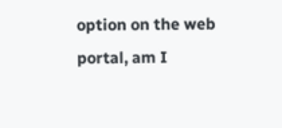option on the web portal, am I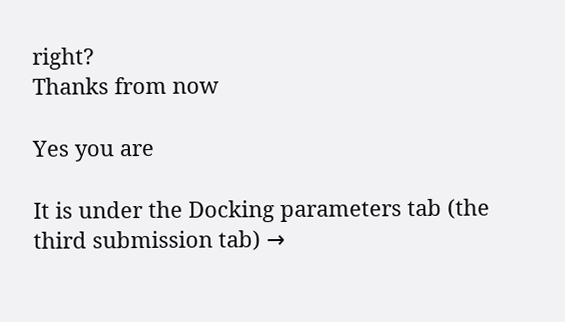right?
Thanks from now

Yes you are

It is under the Docking parameters tab (the third submission tab) →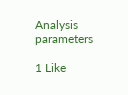Analysis parameters

1 Like